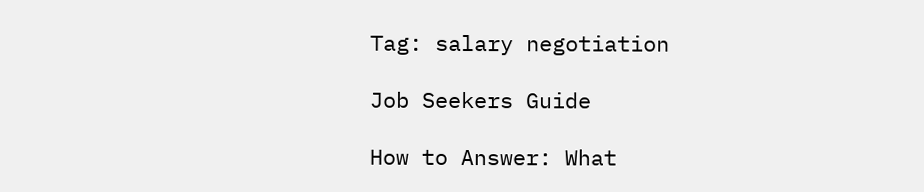Tag: salary negotiation

Job Seekers Guide

How to Answer: What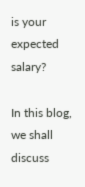is your expected salary?

In this blog, we shall discuss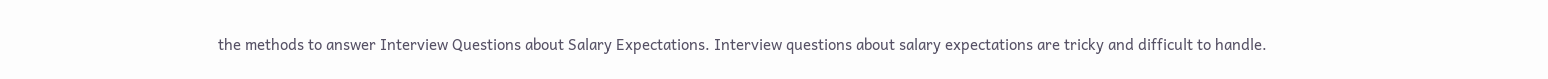the methods to answer Interview Questions about Salary Expectations. Interview questions about salary expectations are tricky and difficult to handle.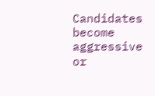Candidates become aggressive or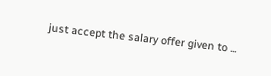just accept the salary offer given to ...